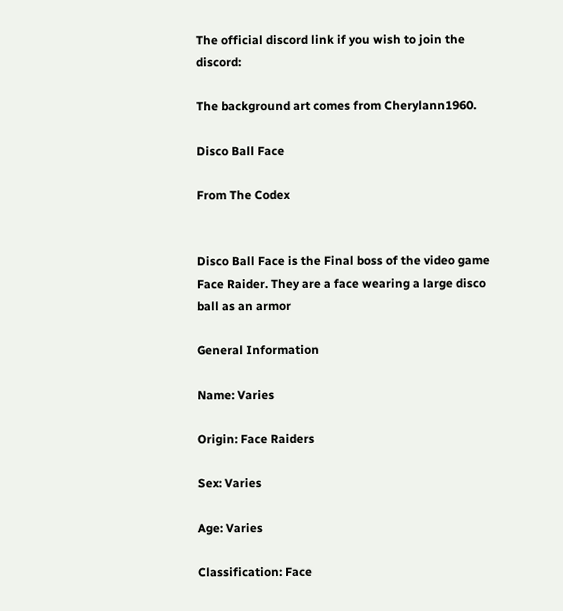The official discord link if you wish to join the discord:

The background art comes from Cherylann1960.

Disco Ball Face

From The Codex


Disco Ball Face is the Final boss of the video game Face Raider. They are a face wearing a large disco ball as an armor

General Information

Name: Varies

Origin: Face Raiders

Sex: Varies

Age: Varies

Classification: Face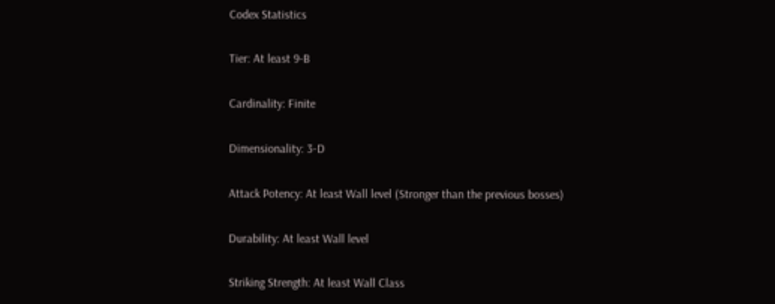Codex Statistics

Tier: At least 9-B

Cardinality: Finite

Dimensionality: 3-D

Attack Potency: At least Wall level (Stronger than the previous bosses)

Durability: At least Wall level

Striking Strength: At least Wall Class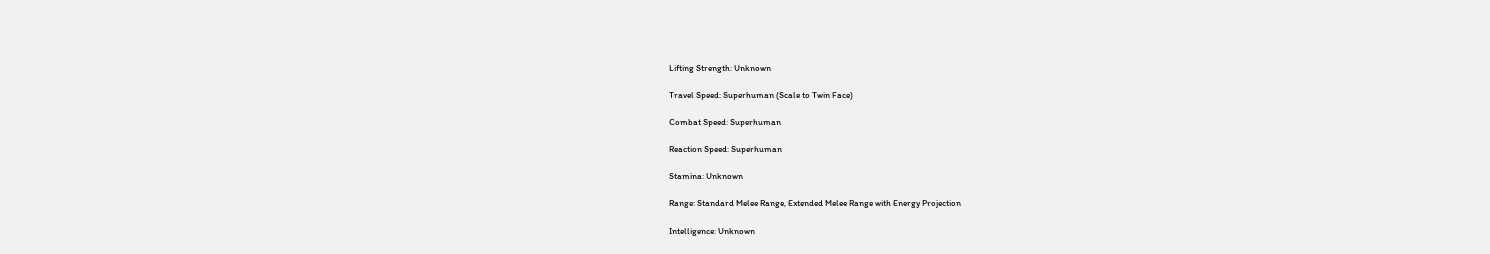Lifting Strength: Unknown

Travel Speed: Superhuman (Scale to Twin Face)

Combat Speed: Superhuman

Reaction Speed: Superhuman

Stamina: Unknown

Range: Standard Melee Range, Extended Melee Range with Energy Projection

Intelligence: Unknown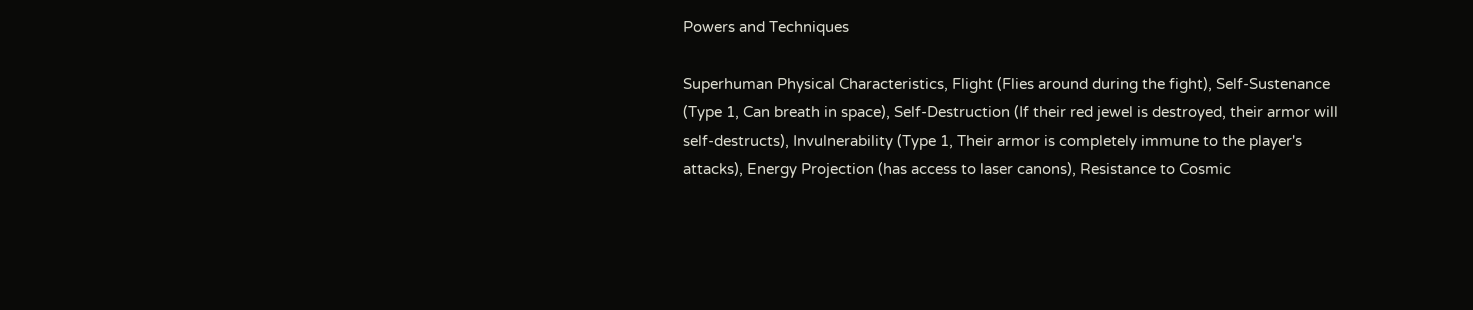Powers and Techniques

Superhuman Physical Characteristics, Flight (Flies around during the fight), Self-Sustenance (Type 1, Can breath in space), Self-Destruction (If their red jewel is destroyed, their armor will self-destructs), Invulnerability (Type 1, Their armor is completely immune to the player's attacks), Energy Projection (has access to laser canons), Resistance to Cosmic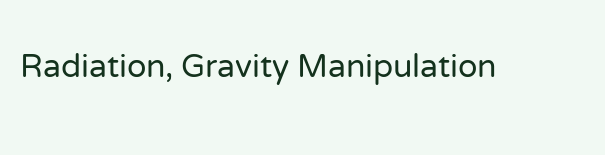Radiation, Gravity Manipulation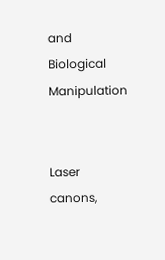and Biological Manipulation


Laser canons,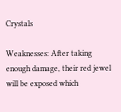Crystals

Weaknesses: After taking enough damage, their red jewel will be exposed which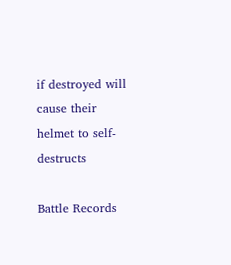if destroyed will cause their helmet to self-destructs

Battle Records